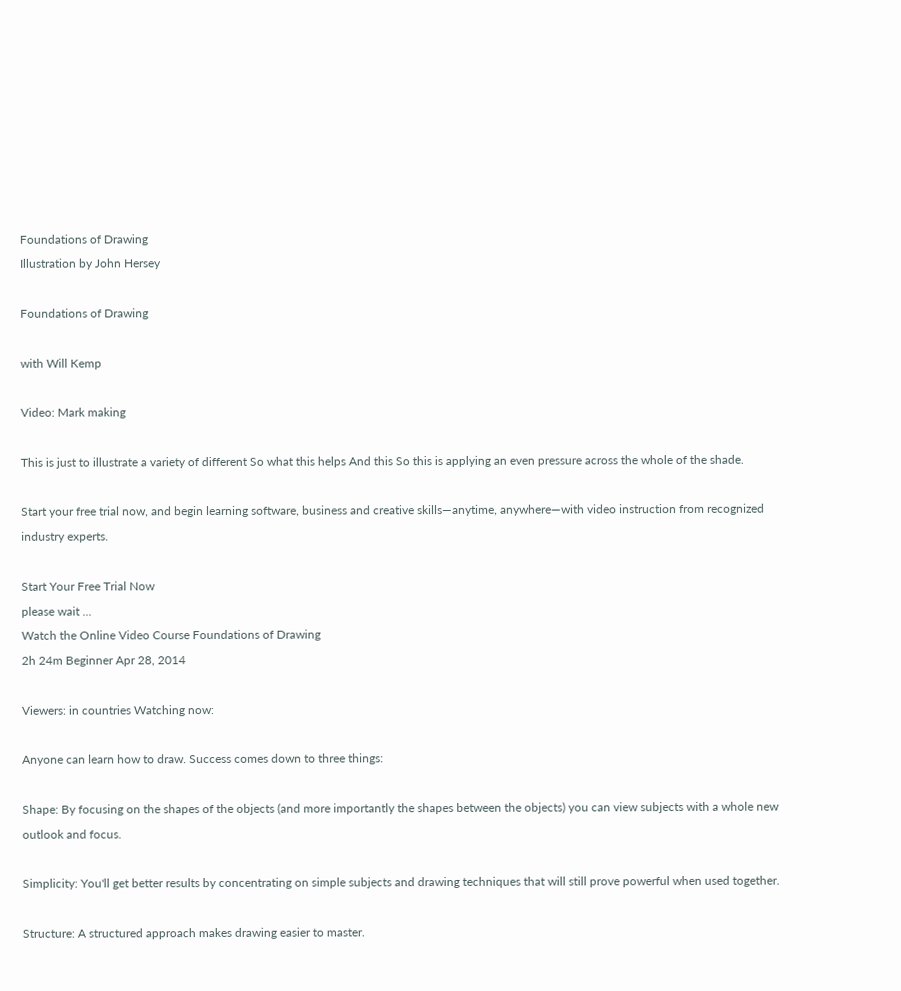Foundations of Drawing
Illustration by John Hersey

Foundations of Drawing

with Will Kemp

Video: Mark making

This is just to illustrate a variety of different So what this helps And this So this is applying an even pressure across the whole of the shade.

Start your free trial now, and begin learning software, business and creative skills—anytime, anywhere—with video instruction from recognized industry experts.

Start Your Free Trial Now
please wait ...
Watch the Online Video Course Foundations of Drawing
2h 24m Beginner Apr 28, 2014

Viewers: in countries Watching now:

Anyone can learn how to draw. Success comes down to three things:

Shape: By focusing on the shapes of the objects (and more importantly the shapes between the objects) you can view subjects with a whole new outlook and focus.

Simplicity: You'll get better results by concentrating on simple subjects and drawing techniques that will still prove powerful when used together.

Structure: A structured approach makes drawing easier to master.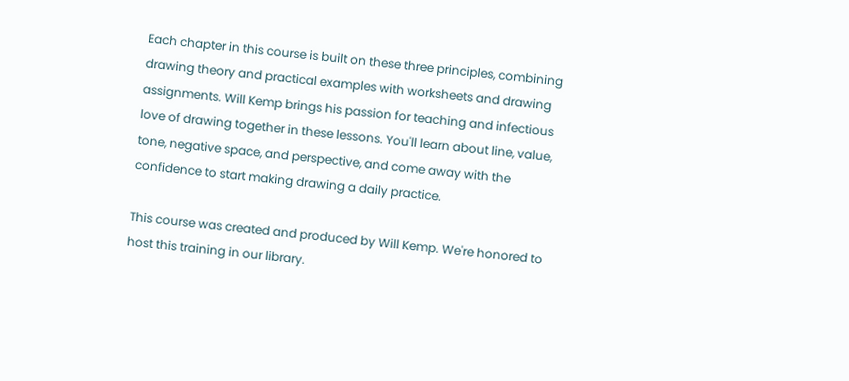Each chapter in this course is built on these three principles, combining drawing theory and practical examples with worksheets and drawing assignments. Will Kemp brings his passion for teaching and infectious love of drawing together in these lessons. You'll learn about line, value, tone, negative space, and perspective, and come away with the confidence to start making drawing a daily practice.

This course was created and produced by Will Kemp. We're honored to host this training in our library.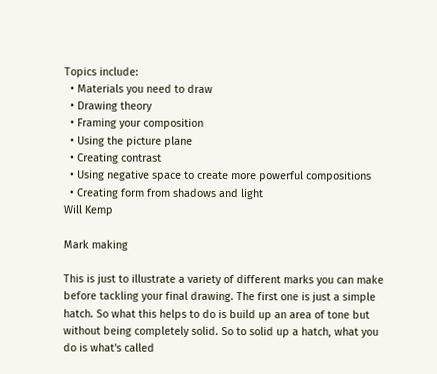Topics include:
  • Materials you need to draw
  • Drawing theory
  • Framing your composition
  • Using the picture plane
  • Creating contrast
  • Using negative space to create more powerful compositions
  • Creating form from shadows and light
Will Kemp

Mark making

This is just to illustrate a variety of different marks you can make before tackling your final drawing. The first one is just a simple hatch. So what this helps to do is build up an area of tone but without being completely solid. So to solid up a hatch, what you do is what's called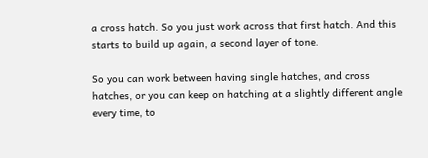a cross hatch. So you just work across that first hatch. And this starts to build up again, a second layer of tone.

So you can work between having single hatches, and cross hatches, or you can keep on hatching at a slightly different angle every time, to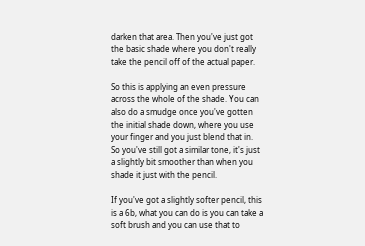darken that area. Then you've just got the basic shade where you don't really take the pencil off of the actual paper.

So this is applying an even pressure across the whole of the shade. You can also do a smudge once you've gotten the initial shade down, where you use your finger and you just blend that in. So you've still got a similar tone, it's just a slightly bit smoother than when you shade it just with the pencil.

If you've got a slightly softer pencil, this is a 6b, what you can do is you can take a soft brush and you can use that to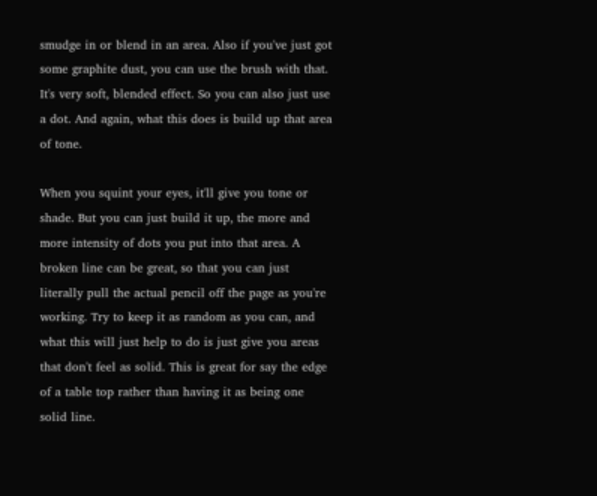smudge in or blend in an area. Also if you've just got some graphite dust, you can use the brush with that. It's very soft, blended effect. So you can also just use a dot. And again, what this does is build up that area of tone.

When you squint your eyes, it'll give you tone or shade. But you can just build it up, the more and more intensity of dots you put into that area. A broken line can be great, so that you can just literally pull the actual pencil off the page as you're working. Try to keep it as random as you can, and what this will just help to do is just give you areas that don't feel as solid. This is great for say the edge of a table top rather than having it as being one solid line.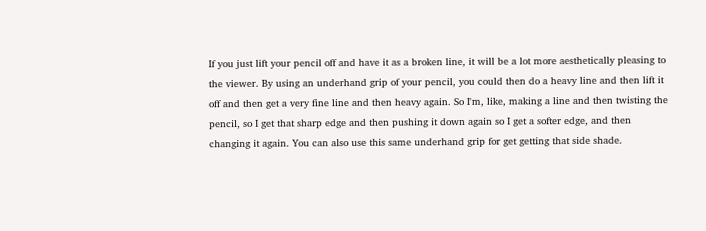If you just lift your pencil off and have it as a broken line, it will be a lot more aesthetically pleasing to the viewer. By using an underhand grip of your pencil, you could then do a heavy line and then lift it off and then get a very fine line and then heavy again. So I'm, like, making a line and then twisting the pencil, so I get that sharp edge and then pushing it down again so I get a softer edge, and then changing it again. You can also use this same underhand grip for get getting that side shade.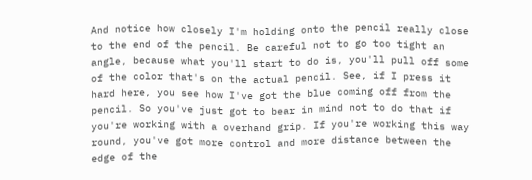And notice how closely I'm holding onto the pencil really close to the end of the pencil. Be careful not to go too tight an angle, because what you'll start to do is, you'll pull off some of the color that's on the actual pencil. See, if I press it hard here, you see how I've got the blue coming off from the pencil. So you've just got to bear in mind not to do that if you're working with a overhand grip. If you're working this way round, you've got more control and more distance between the edge of the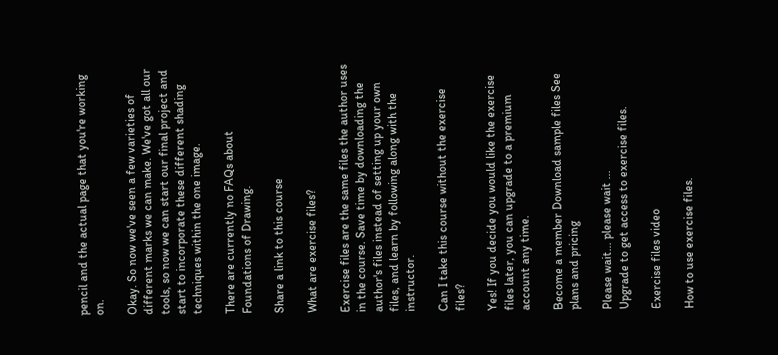pencil and the actual page that you're working on.

Okay. So now we've seen a few varieties of different marks we can make. We've got all our tools, so now we can start our final project and start to incorporate these different shading techniques within the one image.

There are currently no FAQs about Foundations of Drawing.

Share a link to this course

What are exercise files?

Exercise files are the same files the author uses in the course. Save time by downloading the author's files instead of setting up your own files, and learn by following along with the instructor.

Can I take this course without the exercise files?

Yes! If you decide you would like the exercise files later, you can upgrade to a premium account any time.

Become a member Download sample files See plans and pricing

Please wait... please wait ...
Upgrade to get access to exercise files.

Exercise files video

How to use exercise files.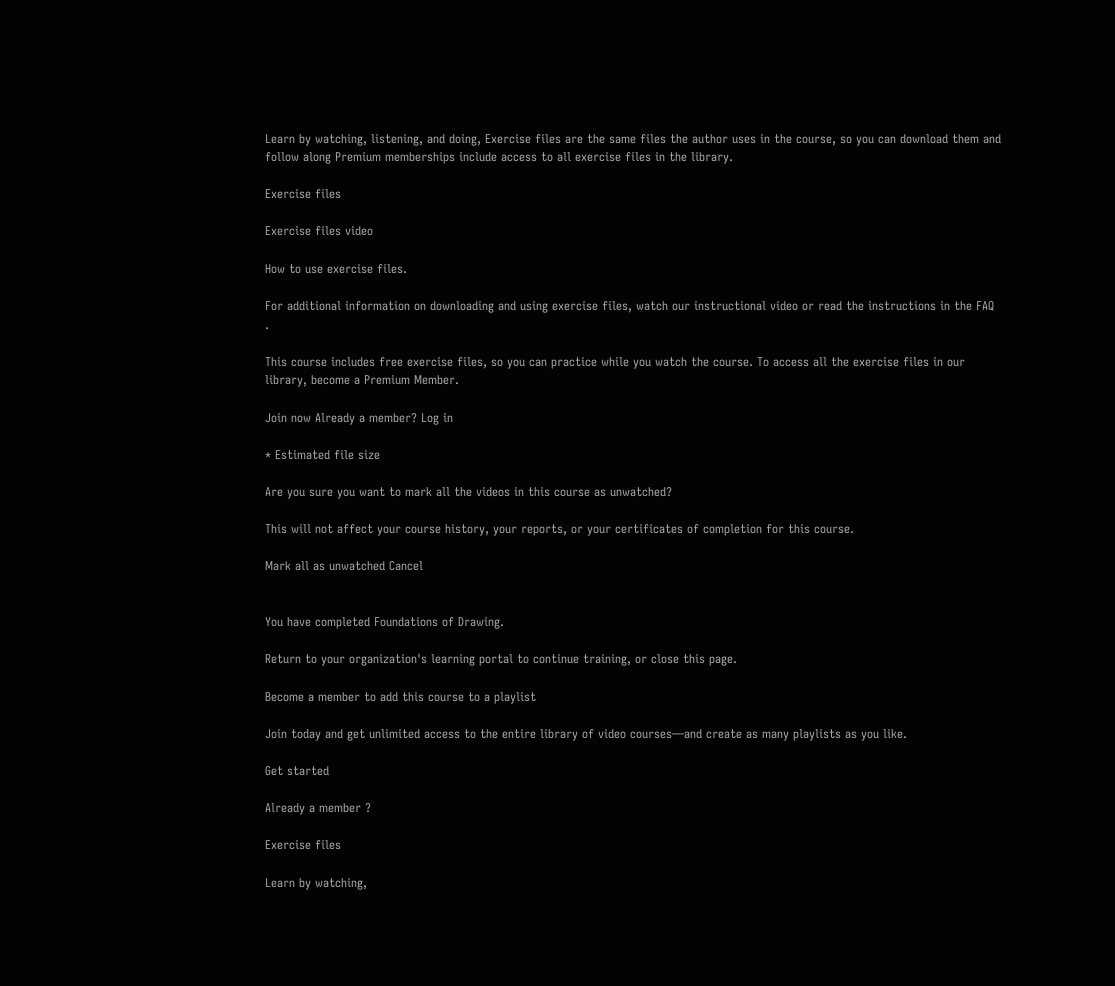Learn by watching, listening, and doing, Exercise files are the same files the author uses in the course, so you can download them and follow along Premium memberships include access to all exercise files in the library.

Exercise files

Exercise files video

How to use exercise files.

For additional information on downloading and using exercise files, watch our instructional video or read the instructions in the FAQ .

This course includes free exercise files, so you can practice while you watch the course. To access all the exercise files in our library, become a Premium Member.

Join now Already a member? Log in

* Estimated file size

Are you sure you want to mark all the videos in this course as unwatched?

This will not affect your course history, your reports, or your certificates of completion for this course.

Mark all as unwatched Cancel


You have completed Foundations of Drawing.

Return to your organization's learning portal to continue training, or close this page.

Become a member to add this course to a playlist

Join today and get unlimited access to the entire library of video courses—and create as many playlists as you like.

Get started

Already a member ?

Exercise files

Learn by watching,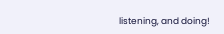listening, and doing!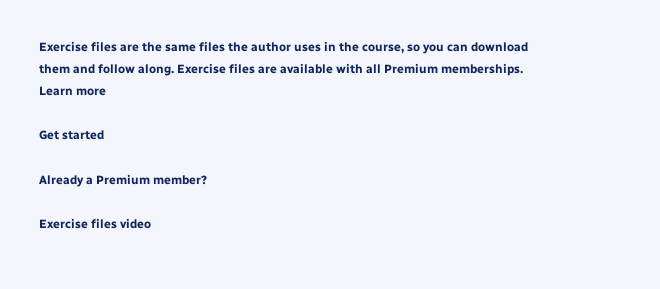Exercise files are the same files the author uses in the course, so you can download them and follow along. Exercise files are available with all Premium memberships. Learn more

Get started

Already a Premium member?

Exercise files video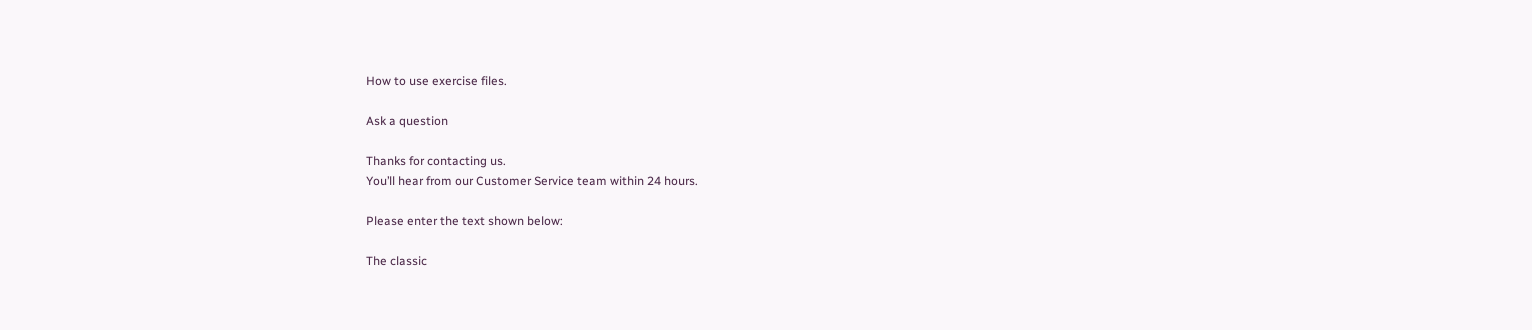How to use exercise files.

Ask a question

Thanks for contacting us.
You’ll hear from our Customer Service team within 24 hours.

Please enter the text shown below:

The classic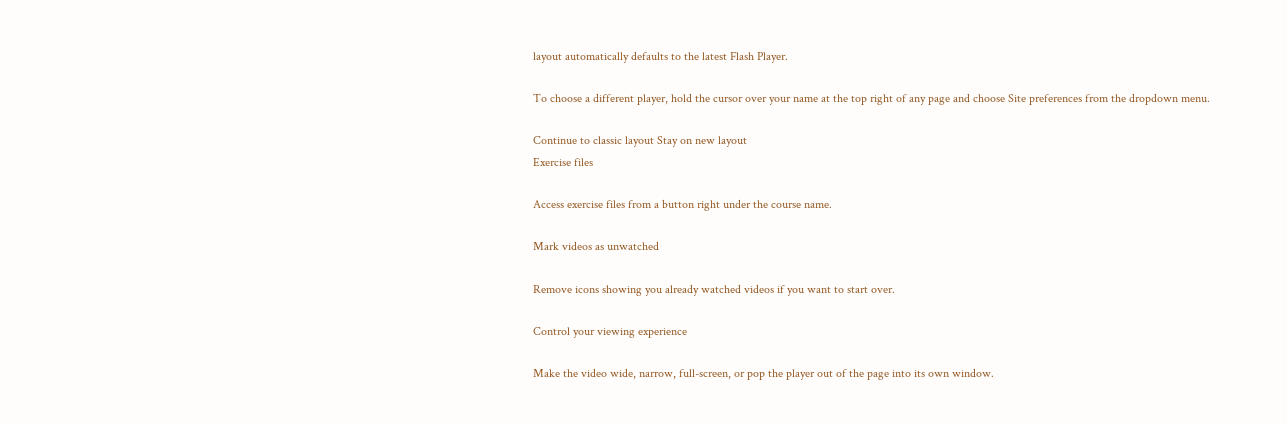layout automatically defaults to the latest Flash Player.

To choose a different player, hold the cursor over your name at the top right of any page and choose Site preferences from the dropdown menu.

Continue to classic layout Stay on new layout
Exercise files

Access exercise files from a button right under the course name.

Mark videos as unwatched

Remove icons showing you already watched videos if you want to start over.

Control your viewing experience

Make the video wide, narrow, full-screen, or pop the player out of the page into its own window.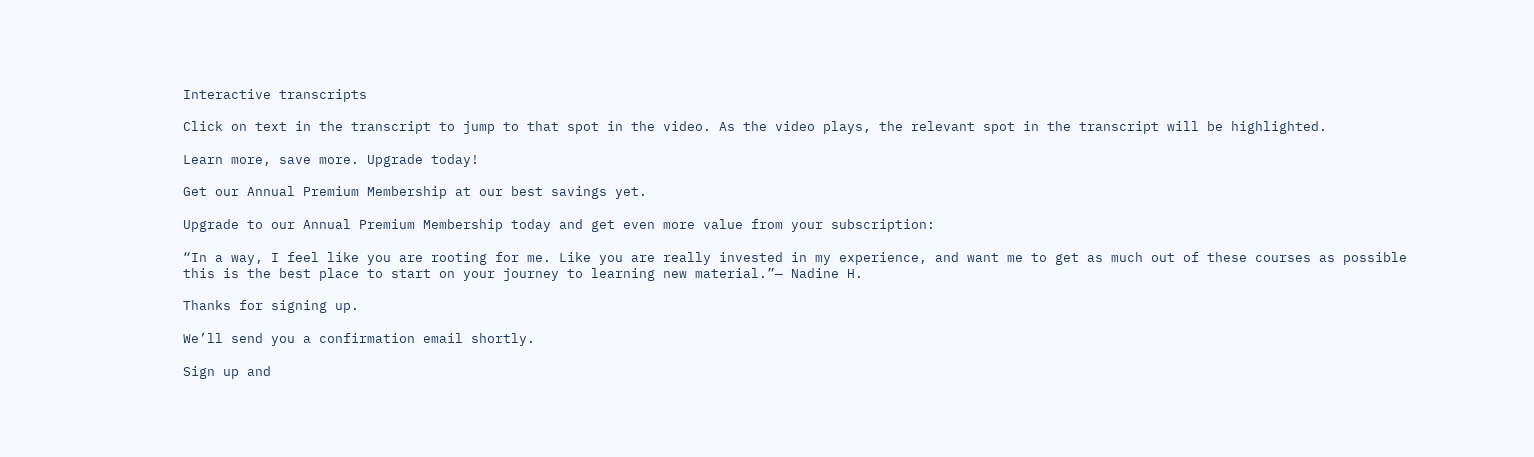Interactive transcripts

Click on text in the transcript to jump to that spot in the video. As the video plays, the relevant spot in the transcript will be highlighted.

Learn more, save more. Upgrade today!

Get our Annual Premium Membership at our best savings yet.

Upgrade to our Annual Premium Membership today and get even more value from your subscription:

“In a way, I feel like you are rooting for me. Like you are really invested in my experience, and want me to get as much out of these courses as possible this is the best place to start on your journey to learning new material.”— Nadine H.

Thanks for signing up.

We’ll send you a confirmation email shortly.

Sign up and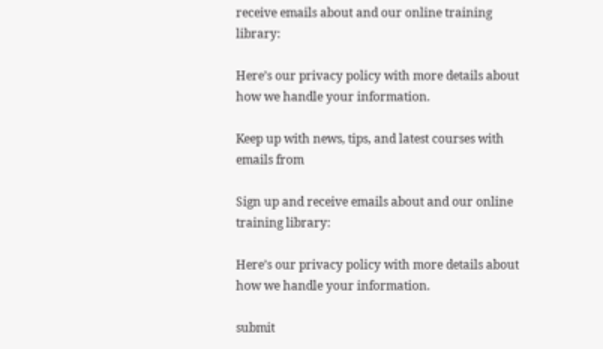receive emails about and our online training library:

Here’s our privacy policy with more details about how we handle your information.

Keep up with news, tips, and latest courses with emails from

Sign up and receive emails about and our online training library:

Here’s our privacy policy with more details about how we handle your information.

submit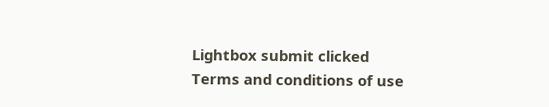Lightbox submit clicked
Terms and conditions of use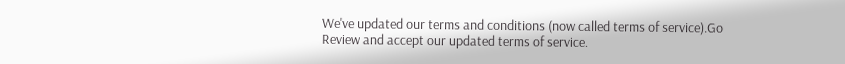We've updated our terms and conditions (now called terms of service).Go
Review and accept our updated terms of service.